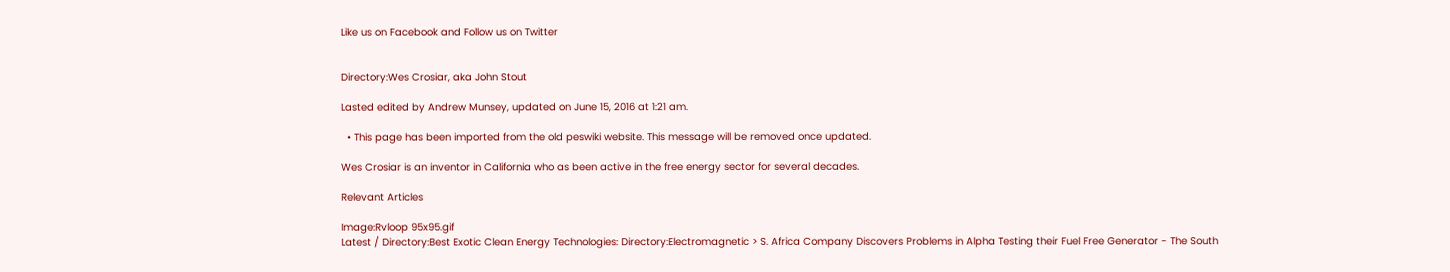Like us on Facebook and Follow us on Twitter


Directory:Wes Crosiar, aka John Stout

Lasted edited by Andrew Munsey, updated on June 15, 2016 at 1:21 am.

  • This page has been imported from the old peswiki website. This message will be removed once updated.

Wes Crosiar is an inventor in California who as been active in the free energy sector for several decades.

Relevant Articles

Image:Rvloop 95x95.gif
Latest / Directory:Best Exotic Clean Energy Technologies: Directory:Electromagnetic > S. Africa Company Discovers Problems in Alpha Testing their Fuel Free Generator - The South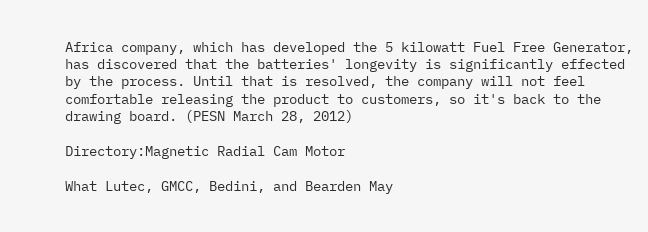Africa company, which has developed the 5 kilowatt Fuel Free Generator, has discovered that the batteries' longevity is significantly effected by the process. Until that is resolved, the company will not feel comfortable releasing the product to customers, so it's back to the drawing board. (PESN March 28, 2012)

Directory:Magnetic Radial Cam Motor

What Lutec, GMCC, Bedini, and Bearden May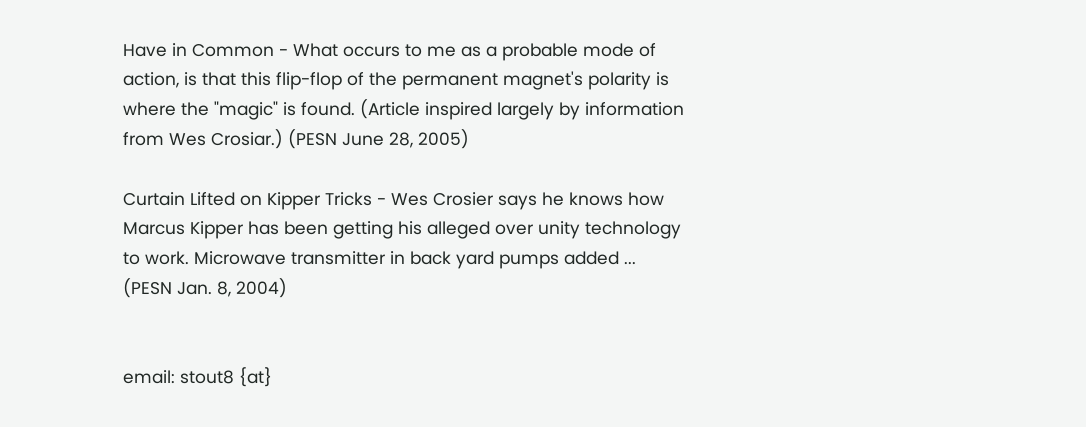Have in Common - What occurs to me as a probable mode of action, is that this flip-flop of the permanent magnet's polarity is where the "magic" is found. (Article inspired largely by information from Wes Crosiar.) (PESN June 28, 2005)

Curtain Lifted on Kipper Tricks - Wes Crosier says he knows how Marcus Kipper has been getting his alleged over unity technology to work. Microwave transmitter in back yard pumps added ... (PESN Jan. 8, 2004)


email: stout8 {at}